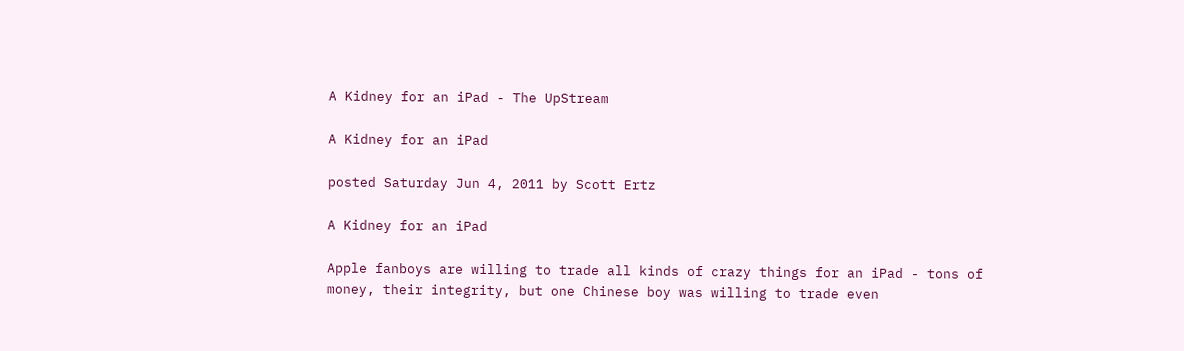A Kidney for an iPad - The UpStream

A Kidney for an iPad

posted Saturday Jun 4, 2011 by Scott Ertz

A Kidney for an iPad

Apple fanboys are willing to trade all kinds of crazy things for an iPad - tons of money, their integrity, but one Chinese boy was willing to trade even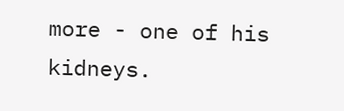more - one of his kidneys.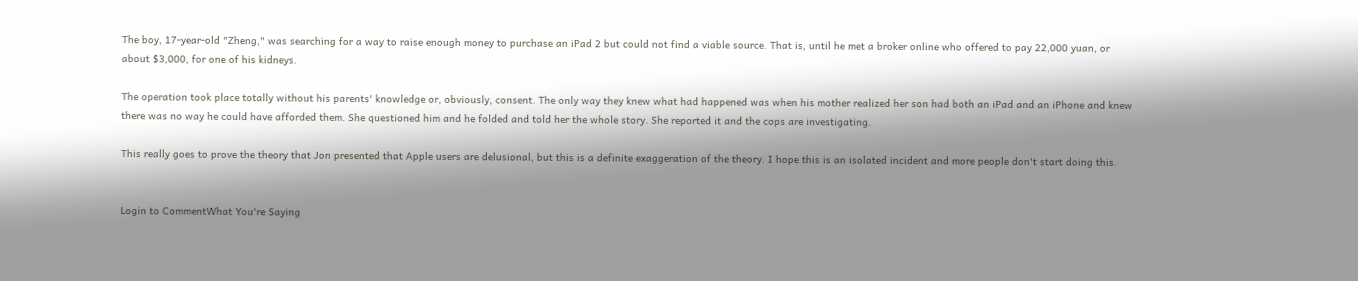The boy, 17-year-old "Zheng," was searching for a way to raise enough money to purchase an iPad 2 but could not find a viable source. That is, until he met a broker online who offered to pay 22,000 yuan, or about $3,000, for one of his kidneys.

The operation took place totally without his parents' knowledge or, obviously, consent. The only way they knew what had happened was when his mother realized her son had both an iPad and an iPhone and knew there was no way he could have afforded them. She questioned him and he folded and told her the whole story. She reported it and the cops are investigating.

This really goes to prove the theory that Jon presented that Apple users are delusional, but this is a definite exaggeration of the theory. I hope this is an isolated incident and more people don't start doing this.


Login to CommentWhat You're Saying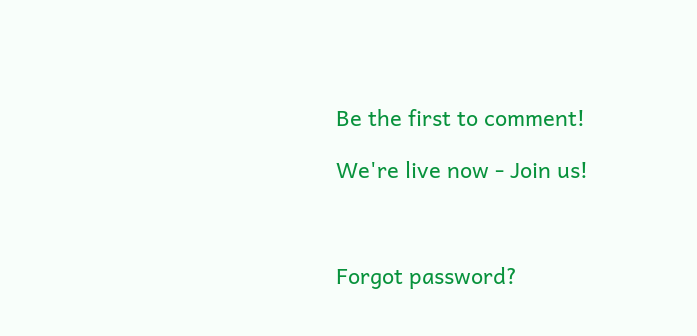Be the first to comment!

We're live now - Join us!



Forgot password?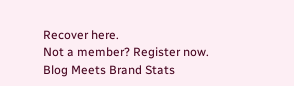Recover here.
Not a member? Register now.
Blog Meets Brand Stats